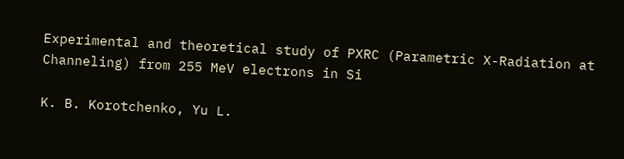Experimental and theoretical study of PXRC (Parametric X-Radiation at Channeling) from 255 MeV electrons in Si

K. B. Korotchenko, Yu L.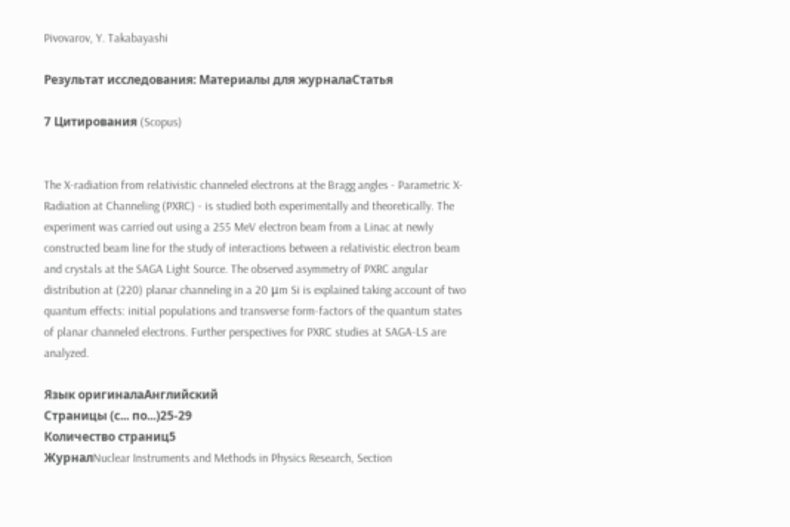Pivovarov, Y. Takabayashi

Результат исследования: Материалы для журналаСтатья

7 Цитирования (Scopus)


The X-radiation from relativistic channeled electrons at the Bragg angles - Parametric X-Radiation at Channeling (PXRC) - is studied both experimentally and theoretically. The experiment was carried out using a 255 MeV electron beam from a Linac at newly constructed beam line for the study of interactions between a relativistic electron beam and crystals at the SAGA Light Source. The observed asymmetry of PXRC angular distribution at (220) planar channeling in a 20 μm Si is explained taking account of two quantum effects: initial populations and transverse form-factors of the quantum states of planar channeled electrons. Further perspectives for PXRC studies at SAGA-LS are analyzed.

Язык оригиналаАнглийский
Страницы (с... по...)25-29
Количество страниц5
ЖурналNuclear Instruments and Methods in Physics Research, Section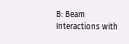B: Beam Interactions with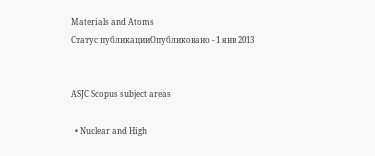Materials and Atoms
Статус публикацииОпубликовано - 1 янв 2013


ASJC Scopus subject areas

  • Nuclear and High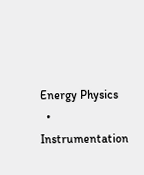Energy Physics
  • Instrumentation